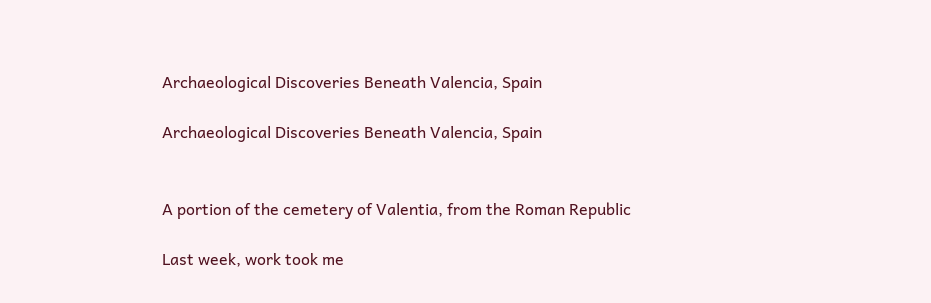Archaeological Discoveries Beneath Valencia, Spain

Archaeological Discoveries Beneath Valencia, Spain


A portion of the cemetery of Valentia, from the Roman Republic

Last week, work took me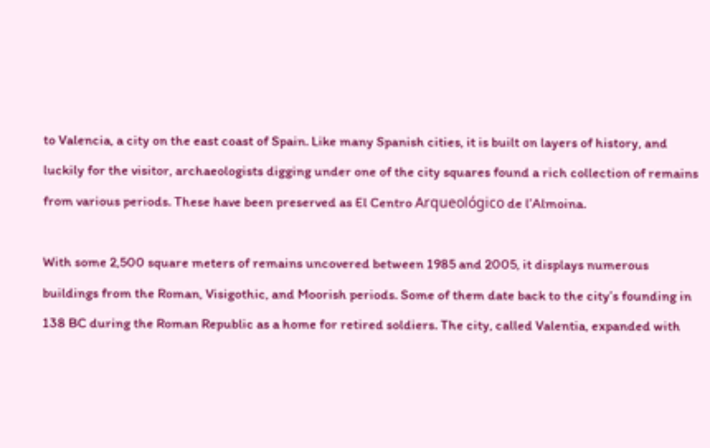to Valencia, a city on the east coast of Spain. Like many Spanish cities, it is built on layers of history, and luckily for the visitor, archaeologists digging under one of the city squares found a rich collection of remains from various periods. These have been preserved as El Centro Arqueológico de l’Almoina.

With some 2,500 square meters of remains uncovered between 1985 and 2005, it displays numerous buildings from the Roman, Visigothic, and Moorish periods. Some of them date back to the city’s founding in 138 BC during the Roman Republic as a home for retired soldiers. The city, called Valentia, expanded with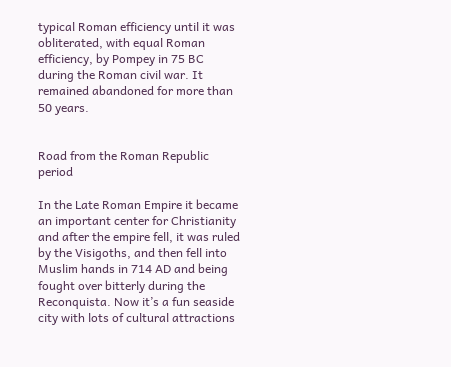typical Roman efficiency until it was obliterated, with equal Roman efficiency, by Pompey in 75 BC during the Roman civil war. It remained abandoned for more than 50 years.


Road from the Roman Republic period

In the Late Roman Empire it became an important center for Christianity and after the empire fell, it was ruled by the Visigoths, and then fell into Muslim hands in 714 AD and being fought over bitterly during the Reconquista. Now it’s a fun seaside city with lots of cultural attractions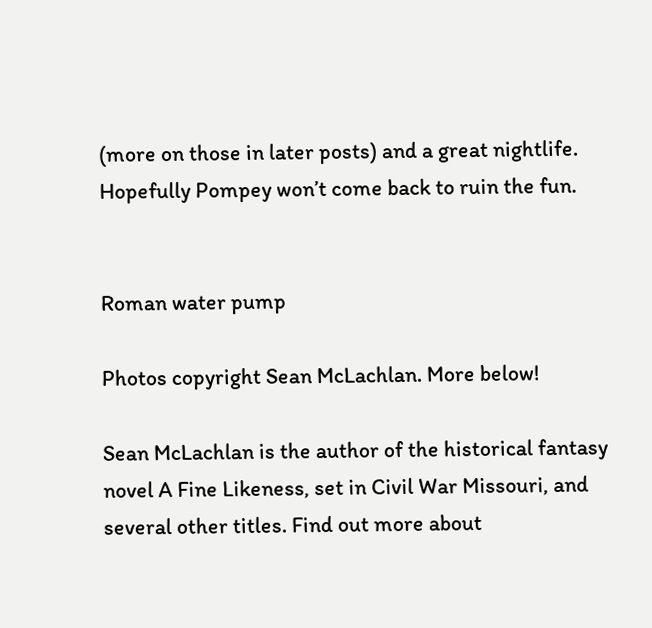(more on those in later posts) and a great nightlife. Hopefully Pompey won’t come back to ruin the fun.


Roman water pump

Photos copyright Sean McLachlan. More below!

Sean McLachlan is the author of the historical fantasy novel A Fine Likeness, set in Civil War Missouri, and several other titles. Find out more about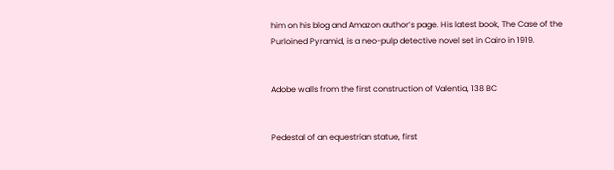him on his blog and Amazon author’s page. His latest book, The Case of the Purloined Pyramid, is a neo-pulp detective novel set in Cairo in 1919.


Adobe walls from the first construction of Valentia, 138 BC


Pedestal of an equestrian statue, first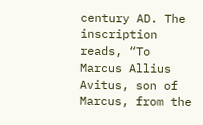century AD. The inscription
reads, “To Marcus Allius Avitus, son of Marcus, from the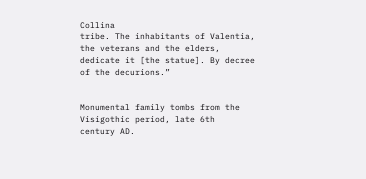Collina
tribe. The inhabitants of Valentia, the veterans and the elders,
dedicate it [the statue]. By decree of the decurions.”


Monumental family tombs from the Visigothic period, late 6th
century AD.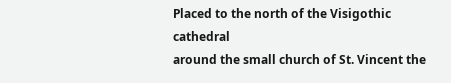Placed to the north of the Visigothic cathedral
around the small church of St. Vincent the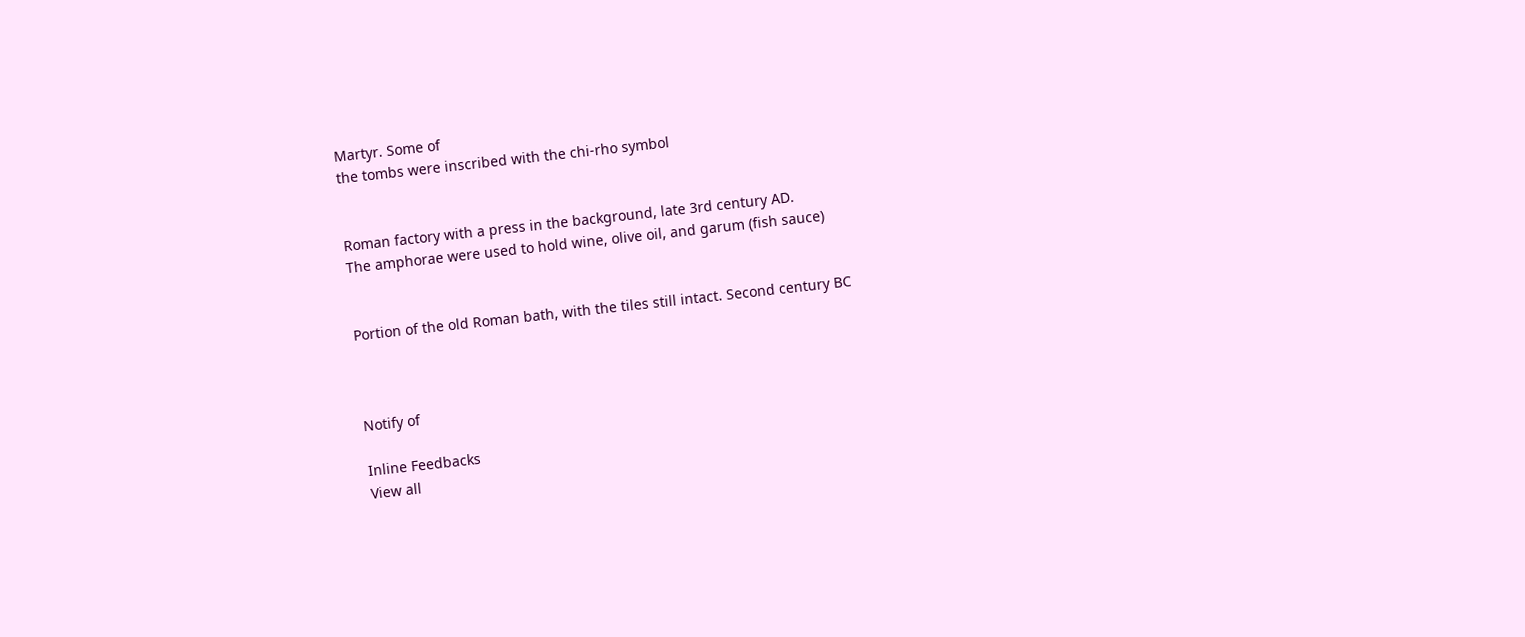Martyr. Some of
the tombs were inscribed with the chi-rho symbol


Roman factory with a press in the background, late 3rd century AD.
The amphorae were used to hold wine, olive oil, and garum (fish sauce)


Portion of the old Roman bath, with the tiles still intact. Second century BC



Notify of

Inline Feedbacks
View all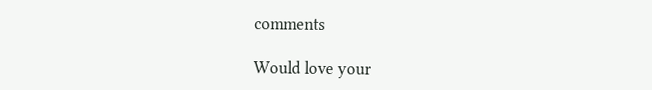comments

Would love your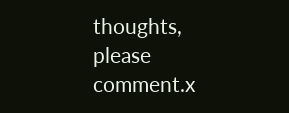thoughts, please comment.x